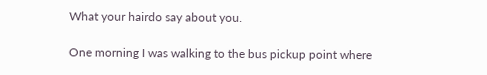What your hairdo say about you.

One morning I was walking to the bus pickup point where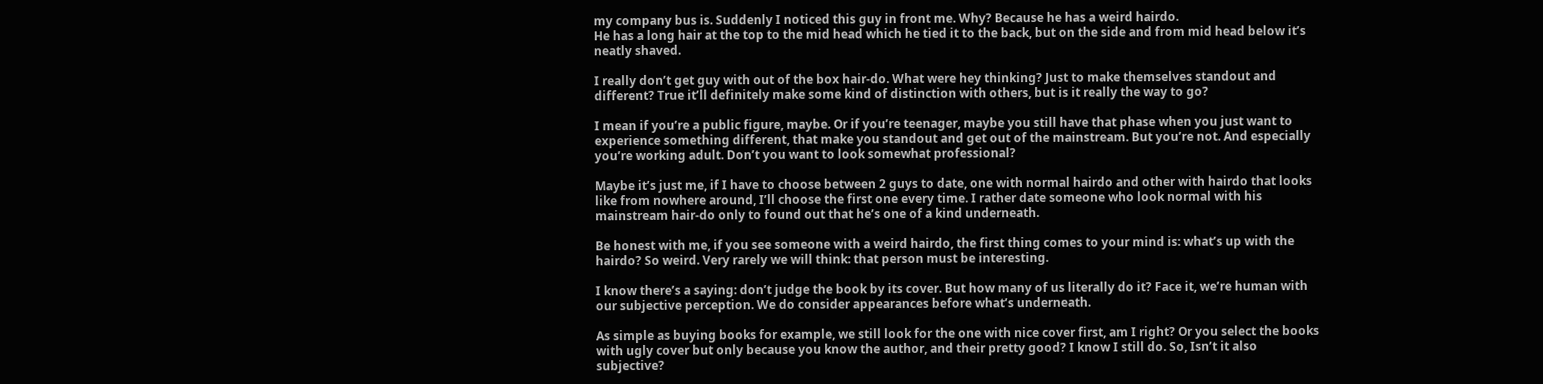my company bus is. Suddenly I noticed this guy in front me. Why? Because he has a weird hairdo.
He has a long hair at the top to the mid head which he tied it to the back, but on the side and from mid head below it’s neatly shaved.

I really don’t get guy with out of the box hair-do. What were hey thinking? Just to make themselves standout and different? True it’ll definitely make some kind of distinction with others, but is it really the way to go?

I mean if you’re a public figure, maybe. Or if you’re teenager, maybe you still have that phase when you just want to experience something different, that make you standout and get out of the mainstream. But you’re not. And especially you’re working adult. Don’t you want to look somewhat professional?

Maybe it’s just me, if I have to choose between 2 guys to date, one with normal hairdo and other with hairdo that looks like from nowhere around, I’ll choose the first one every time. I rather date someone who look normal with his mainstream hair-do only to found out that he’s one of a kind underneath.

Be honest with me, if you see someone with a weird hairdo, the first thing comes to your mind is: what’s up with the hairdo? So weird. Very rarely we will think: that person must be interesting.

I know there’s a saying: don’t judge the book by its cover. But how many of us literally do it? Face it, we’re human with our subjective perception. We do consider appearances before what’s underneath.

As simple as buying books for example, we still look for the one with nice cover first, am I right? Or you select the books with ugly cover but only because you know the author, and their pretty good? I know I still do. So, Isn’t it also subjective?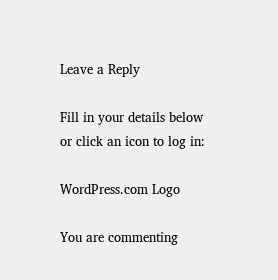Leave a Reply

Fill in your details below or click an icon to log in:

WordPress.com Logo

You are commenting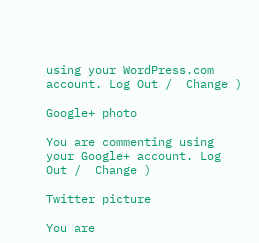using your WordPress.com account. Log Out /  Change )

Google+ photo

You are commenting using your Google+ account. Log Out /  Change )

Twitter picture

You are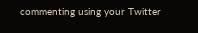commenting using your Twitter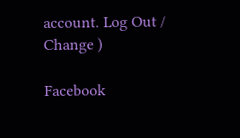account. Log Out /  Change )

Facebook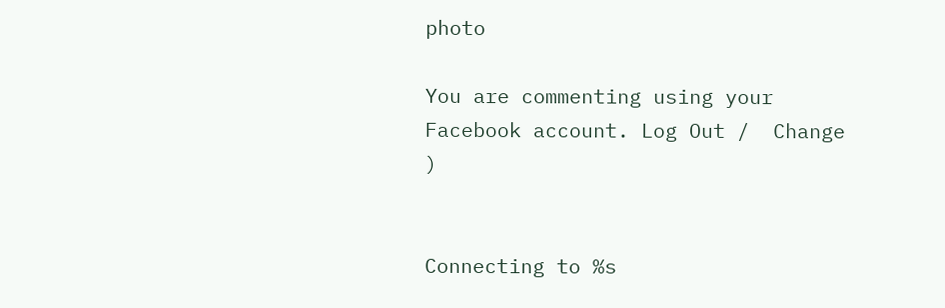photo

You are commenting using your Facebook account. Log Out /  Change )


Connecting to %s